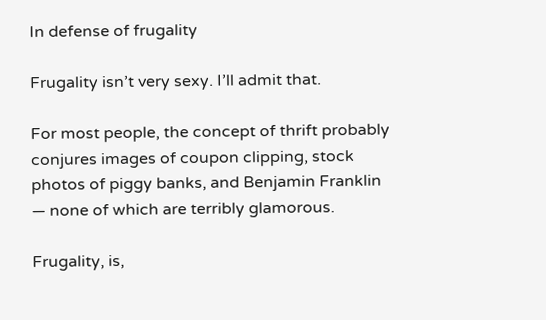In defense of frugality

Frugality isn’t very sexy. I’ll admit that.

For most people, the concept of thrift probably conjures images of coupon clipping, stock photos of piggy banks, and Benjamin Franklin — none of which are terribly glamorous.

Frugality, is,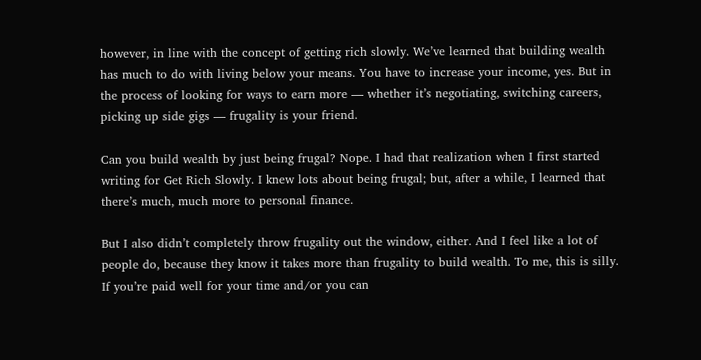however, in line with the concept of getting rich slowly. We’ve learned that building wealth has much to do with living below your means. You have to increase your income, yes. But in the process of looking for ways to earn more — whether it’s negotiating, switching careers, picking up side gigs — frugality is your friend.

Can you build wealth by just being frugal? Nope. I had that realization when I first started writing for Get Rich Slowly. I knew lots about being frugal; but, after a while, I learned that there’s much, much more to personal finance.

But I also didn’t completely throw frugality out the window, either. And I feel like a lot of people do, because they know it takes more than frugality to build wealth. To me, this is silly. If you’re paid well for your time and/or you can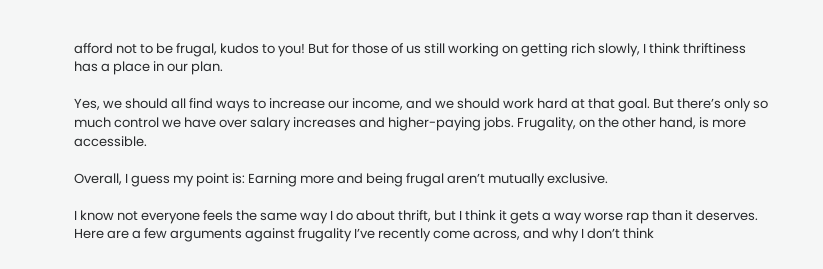afford not to be frugal, kudos to you! But for those of us still working on getting rich slowly, I think thriftiness has a place in our plan.

Yes, we should all find ways to increase our income, and we should work hard at that goal. But there’s only so much control we have over salary increases and higher-paying jobs. Frugality, on the other hand, is more accessible.

Overall, I guess my point is: Earning more and being frugal aren’t mutually exclusive.

I know not everyone feels the same way I do about thrift, but I think it gets a way worse rap than it deserves. Here are a few arguments against frugality I’ve recently come across, and why I don’t think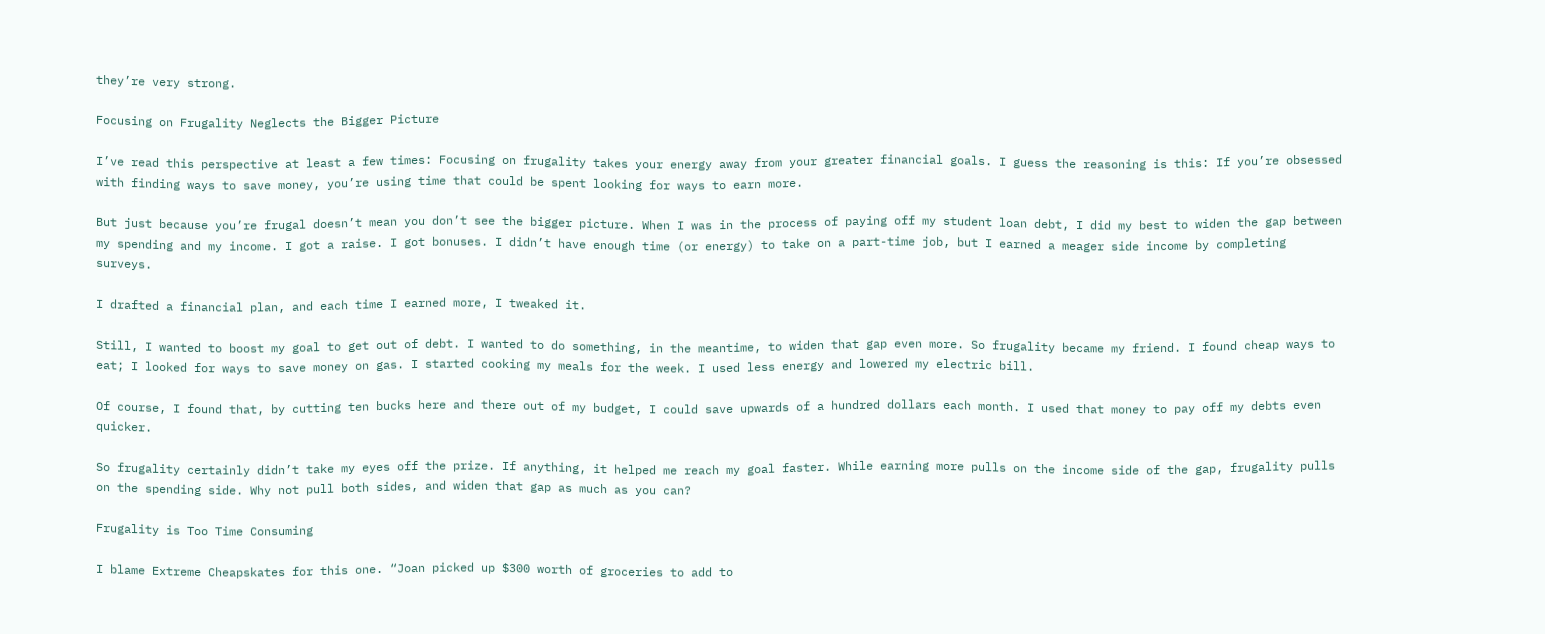they’re very strong.

Focusing on Frugality Neglects the Bigger Picture

I’ve read this perspective at least a few times: Focusing on frugality takes your energy away from your greater financial goals. I guess the reasoning is this: If you’re obsessed with finding ways to save money, you’re using time that could be spent looking for ways to earn more.

But just because you’re frugal doesn’t mean you don’t see the bigger picture. When I was in the process of paying off my student loan debt, I did my best to widen the gap between my spending and my income. I got a raise. I got bonuses. I didn’t have enough time (or energy) to take on a part-time job, but I earned a meager side income by completing surveys.

I drafted a financial plan, and each time I earned more, I tweaked it.

Still, I wanted to boost my goal to get out of debt. I wanted to do something, in the meantime, to widen that gap even more. So frugality became my friend. I found cheap ways to eat; I looked for ways to save money on gas. I started cooking my meals for the week. I used less energy and lowered my electric bill.

Of course, I found that, by cutting ten bucks here and there out of my budget, I could save upwards of a hundred dollars each month. I used that money to pay off my debts even quicker.

So frugality certainly didn’t take my eyes off the prize. If anything, it helped me reach my goal faster. While earning more pulls on the income side of the gap, frugality pulls on the spending side. Why not pull both sides, and widen that gap as much as you can?

Frugality is Too Time Consuming

I blame Extreme Cheapskates for this one. “Joan picked up $300 worth of groceries to add to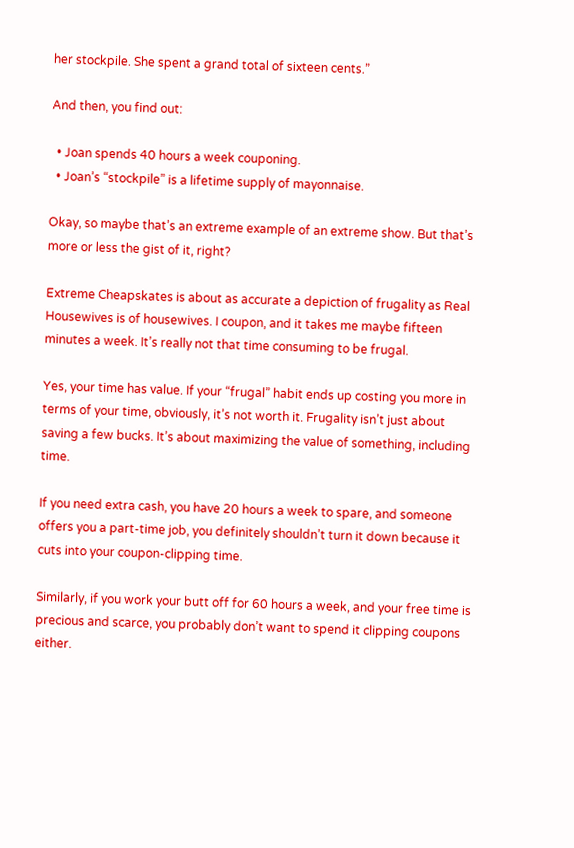her stockpile. She spent a grand total of sixteen cents.”

And then, you find out:

  • Joan spends 40 hours a week couponing.
  • Joan’s “stockpile” is a lifetime supply of mayonnaise.

Okay, so maybe that’s an extreme example of an extreme show. But that’s more or less the gist of it, right?

Extreme Cheapskates is about as accurate a depiction of frugality as Real Housewives is of housewives. I coupon, and it takes me maybe fifteen minutes a week. It’s really not that time consuming to be frugal.

Yes, your time has value. If your “frugal” habit ends up costing you more in terms of your time, obviously, it’s not worth it. Frugality isn’t just about saving a few bucks. It’s about maximizing the value of something, including time.

If you need extra cash, you have 20 hours a week to spare, and someone offers you a part-time job, you definitely shouldn’t turn it down because it cuts into your coupon-clipping time.

Similarly, if you work your butt off for 60 hours a week, and your free time is precious and scarce, you probably don’t want to spend it clipping coupons either.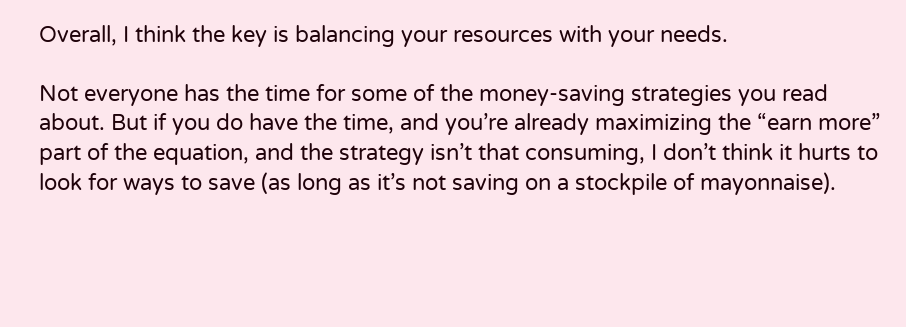Overall, I think the key is balancing your resources with your needs.

Not everyone has the time for some of the money-saving strategies you read about. But if you do have the time, and you’re already maximizing the “earn more” part of the equation, and the strategy isn’t that consuming, I don’t think it hurts to look for ways to save (as long as it’s not saving on a stockpile of mayonnaise).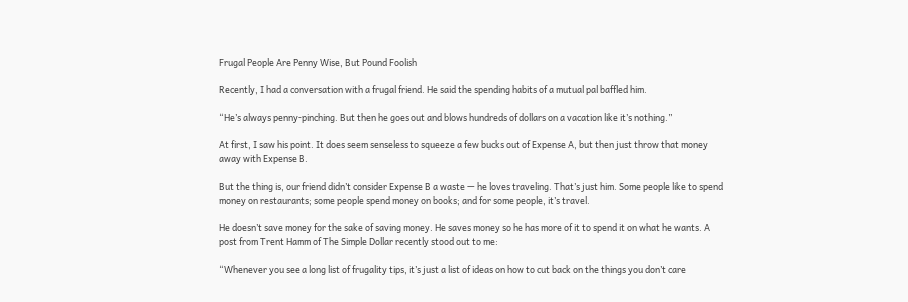Frugal People Are Penny Wise, But Pound Foolish

Recently, I had a conversation with a frugal friend. He said the spending habits of a mutual pal baffled him.

“He’s always penny-pinching. But then he goes out and blows hundreds of dollars on a vacation like it’s nothing.”

At first, I saw his point. It does seem senseless to squeeze a few bucks out of Expense A, but then just throw that money away with Expense B.

But the thing is, our friend didn’t consider Expense B a waste — he loves traveling. That’s just him. Some people like to spend money on restaurants; some people spend money on books; and for some people, it’s travel.

He doesn’t save money for the sake of saving money. He saves money so he has more of it to spend it on what he wants. A post from Trent Hamm of The Simple Dollar recently stood out to me:

“Whenever you see a long list of frugality tips, it’s just a list of ideas on how to cut back on the things you don’t care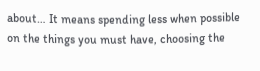about… It means spending less when possible on the things you must have, choosing the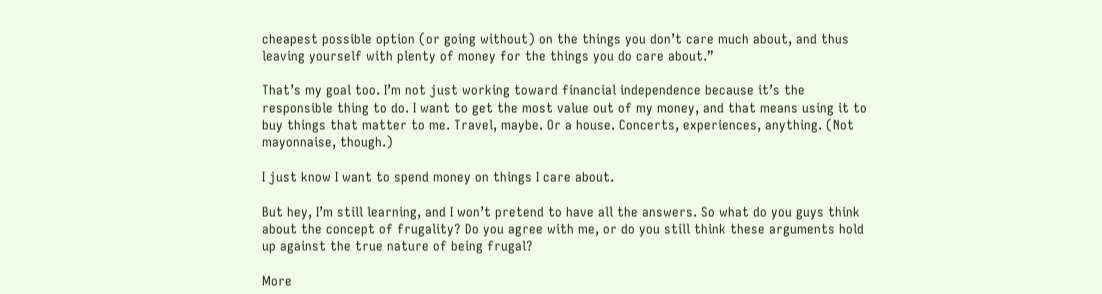cheapest possible option (or going without) on the things you don’t care much about, and thus leaving yourself with plenty of money for the things you do care about.”

That’s my goal too. I’m not just working toward financial independence because it’s the responsible thing to do. I want to get the most value out of my money, and that means using it to buy things that matter to me. Travel, maybe. Or a house. Concerts, experiences, anything. (Not mayonnaise, though.)

I just know I want to spend money on things I care about.

But hey, I’m still learning, and I won’t pretend to have all the answers. So what do you guys think about the concept of frugality? Do you agree with me, or do you still think these arguments hold up against the true nature of being frugal?

More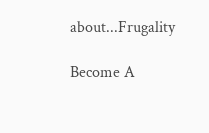about...Frugality

Become A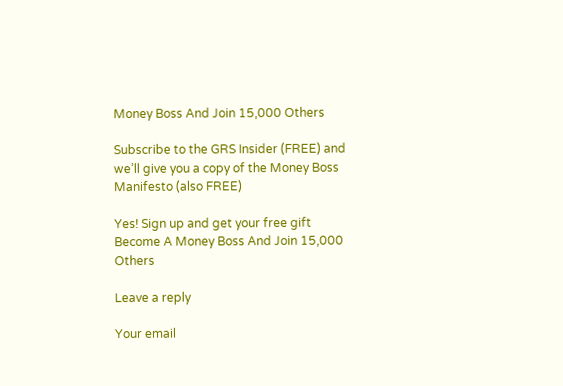Money Boss And Join 15,000 Others

Subscribe to the GRS Insider (FREE) and we’ll give you a copy of the Money Boss Manifesto (also FREE)

Yes! Sign up and get your free gift
Become A Money Boss And Join 15,000 Others

Leave a reply

Your email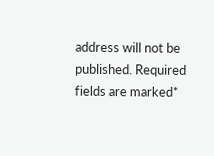address will not be published. Required fields are marked*